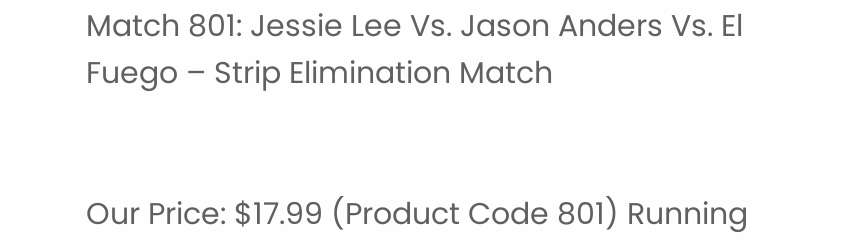Match 801: Jessie Lee Vs. Jason Anders Vs. El Fuego – Strip Elimination Match


Our Price: $17.99 (Product Code 801) Running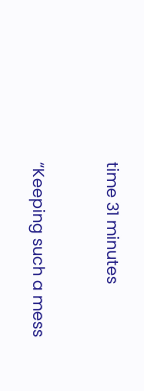time 31 minutes


“Keeping such a mess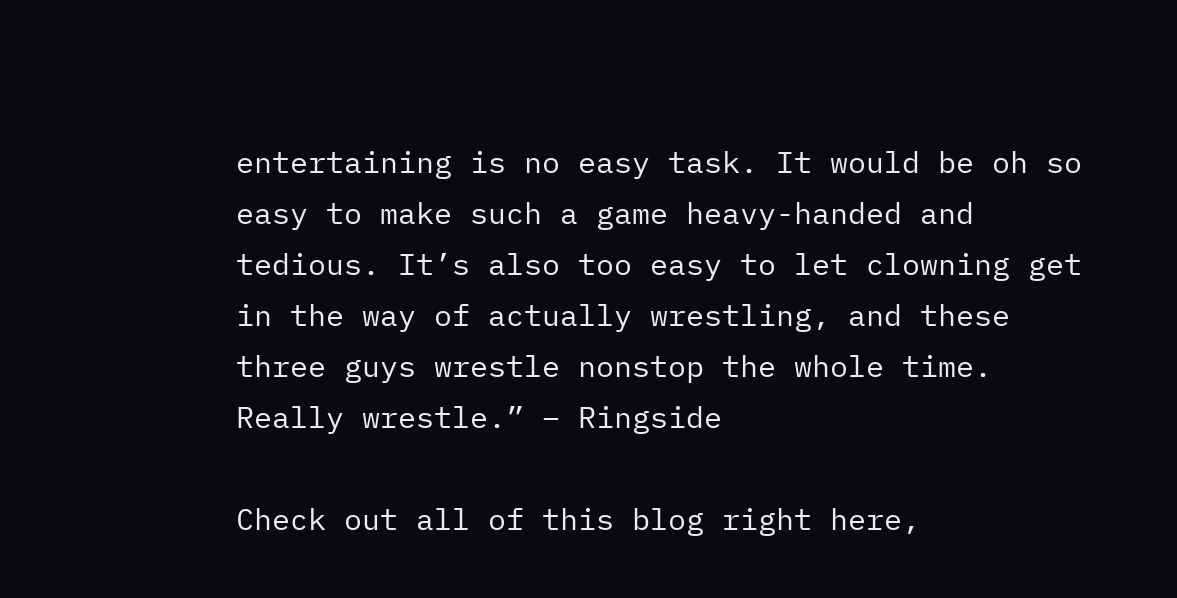entertaining is no easy task. It would be oh so easy to make such a game heavy-handed and tedious. It’s also too easy to let clowning get in the way of actually wrestling, and these three guys wrestle nonstop the whole time. Really wrestle.” – Ringside

Check out all of this blog right here,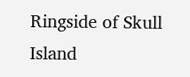Ringside of Skull Island